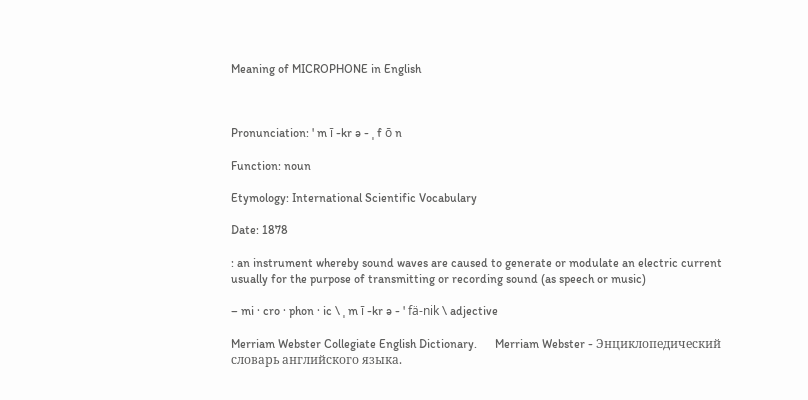Meaning of MICROPHONE in English



Pronunciation: ' m ī -kr ə - ˌ f ō n

Function: noun

Etymology: International Scientific Vocabulary

Date: 1878

: an instrument whereby sound waves are caused to generate or modulate an electric current usually for the purpose of transmitting or recording sound (as speech or music)

– mi · cro · phon · ic \ ˌ m ī -kr ə - ' fä-nik \ adjective

Merriam Webster Collegiate English Dictionary.      Merriam Webster - Энциклопедический словарь английского языка.